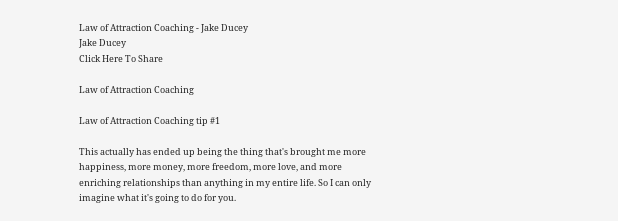Law of Attraction Coaching - Jake Ducey
Jake Ducey
Click Here To Share

Law of Attraction Coaching

Law of Attraction Coaching tip #1

This actually has ended up being the thing that's brought me more happiness, more money, more freedom, more love, and more enriching relationships than anything in my entire life. So I can only imagine what it's going to do for you.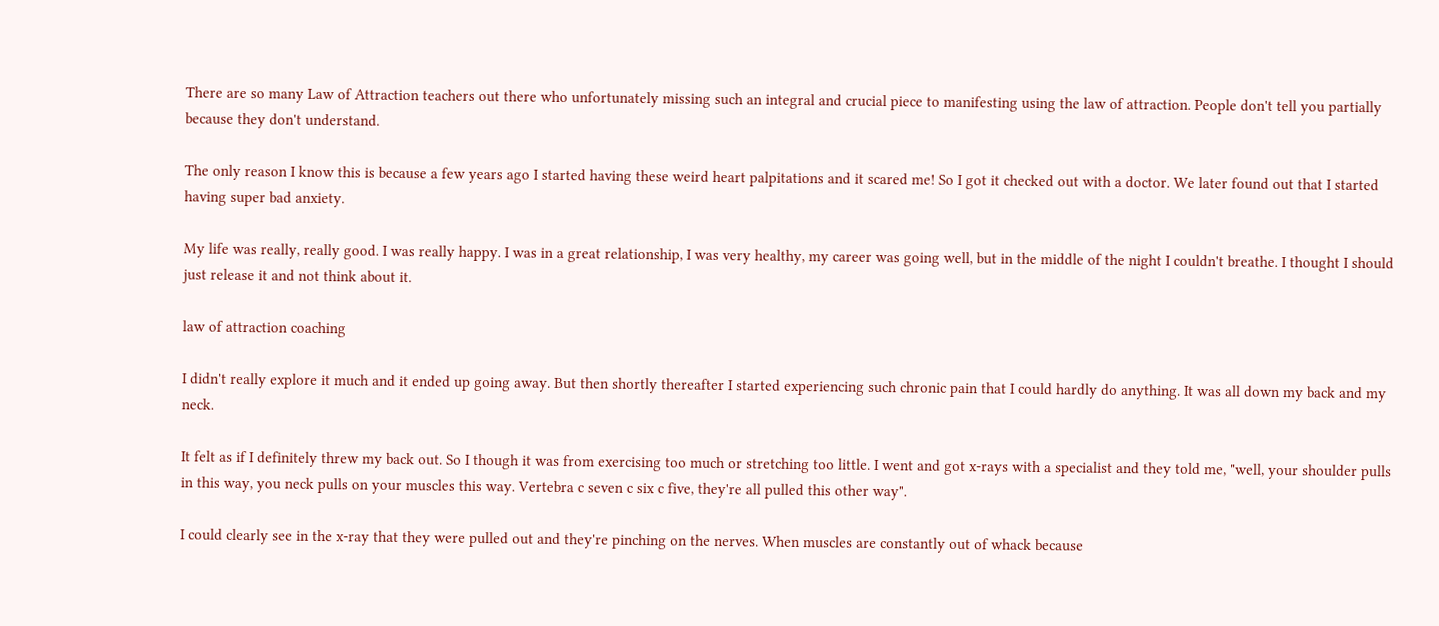There are so many Law of Attraction teachers out there who unfortunately missing such an integral and crucial piece to manifesting using the law of attraction. People don't tell you partially because they don't understand.

The only reason I know this is because a few years ago I started having these weird heart palpitations and it scared me! So I got it checked out with a doctor. We later found out that I started having super bad anxiety.

My life was really, really good. I was really happy. I was in a great relationship, I was very healthy, my career was going well, but in the middle of the night I couldn't breathe. I thought I should just release it and not think about it.

law of attraction coaching

I didn't really explore it much and it ended up going away. But then shortly thereafter I started experiencing such chronic pain that I could hardly do anything. It was all down my back and my neck.

It felt as if I definitely threw my back out. So I though it was from exercising too much or stretching too little. I went and got x-rays with a specialist and they told me, "well, your shoulder pulls in this way, you neck pulls on your muscles this way. Vertebra c seven c six c five, they're all pulled this other way".

I could clearly see in the x-ray that they were pulled out and they're pinching on the nerves. When muscles are constantly out of whack because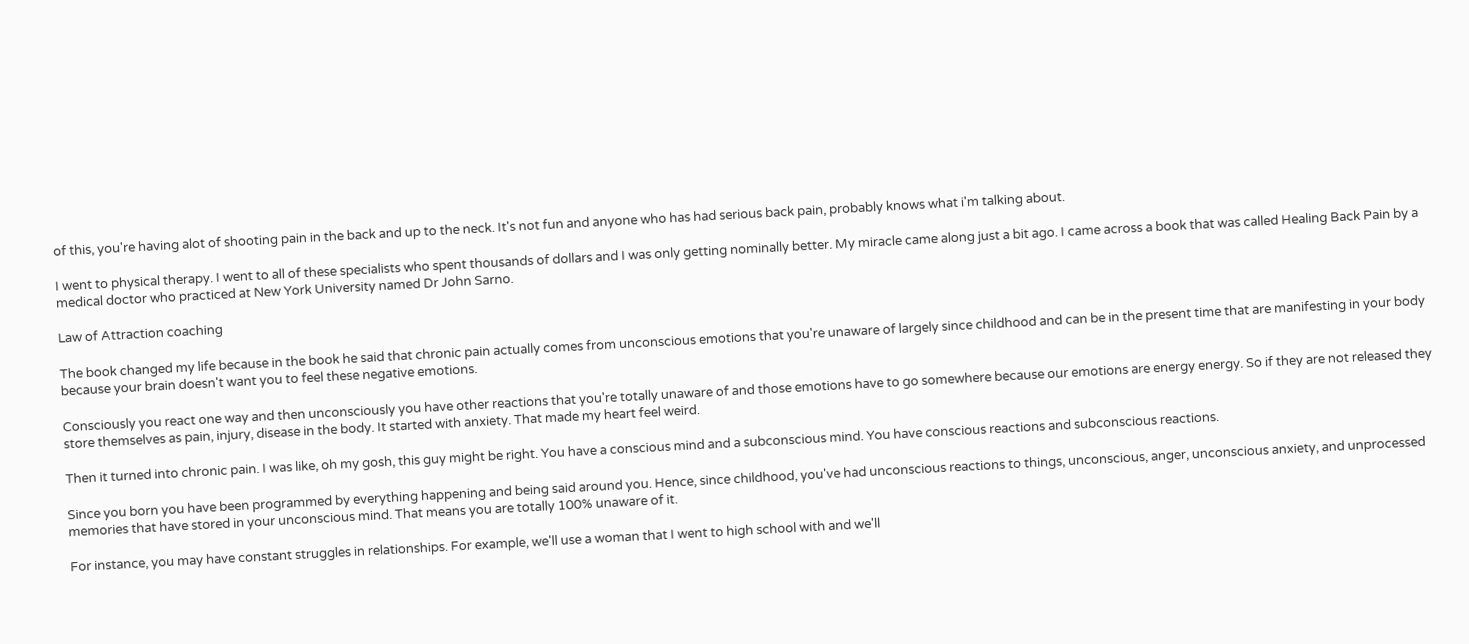of this, you're having alot of shooting pain in the back and up to the neck. It's not fun and anyone who has had serious back pain, probably knows what i'm talking about.

I went to physical therapy. I went to all of these specialists who spent thousands of dollars and I was only getting nominally better. My miracle came along just a bit ago. I came across a book that was called Healing Back Pain by a medical doctor who practiced at New York University named Dr John Sarno.

Law of Attraction coaching

The book changed my life because in the book he said that chronic pain actually comes from unconscious emotions that you're unaware of largely since childhood and can be in the present time that are manifesting in your body because your brain doesn't want you to feel these negative emotions.

Consciously you react one way and then unconsciously you have other reactions that you're totally unaware of and those emotions have to go somewhere because our emotions are energy energy. So if they are not released they store themselves as pain, injury, disease in the body. It started with anxiety. That made my heart feel weird.

Then it turned into chronic pain. I was like, oh my gosh, this guy might be right. You have a conscious mind and a subconscious mind. You have conscious reactions and subconscious reactions.

Since you born you have been programmed by everything happening and being said around you. Hence, since childhood, you've had unconscious reactions to things, unconscious, anger, unconscious anxiety, and unprocessed memories that have stored in your unconscious mind. That means you are totally 100% unaware of it.

For instance, you may have constant struggles in relationships. For example, we'll use a woman that I went to high school with and we'll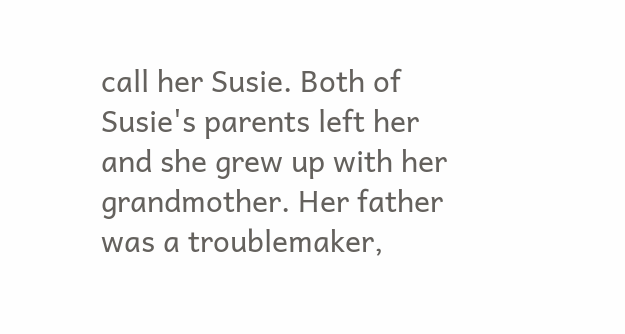call her Susie. Both of Susie's parents left her and she grew up with her grandmother. Her father was a troublemaker,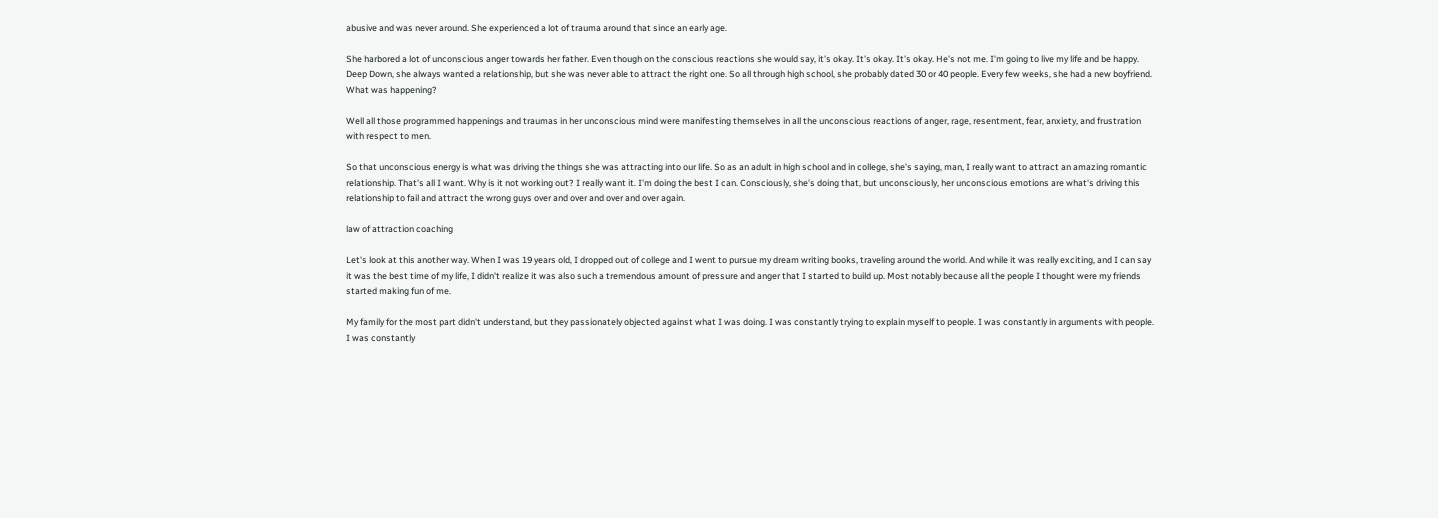abusive and was never around. She experienced a lot of trauma around that since an early age.

She harbored a lot of unconscious anger towards her father. Even though on the conscious reactions she would say, it's okay. It's okay. It's okay. He's not me. I'm going to live my life and be happy. Deep Down, she always wanted a relationship, but she was never able to attract the right one. So all through high school, she probably dated 30 or 40 people. Every few weeks, she had a new boyfriend. What was happening?

Well all those programmed happenings and traumas in her unconscious mind were manifesting themselves in all the unconscious reactions of anger, rage, resentment, fear, anxiety, and frustration with respect to men.

So that unconscious energy is what was driving the things she was attracting into our life. So as an adult in high school and in college, she's saying, man, I really want to attract an amazing romantic relationship. That's all I want. Why is it not working out? I really want it. I'm doing the best I can. Consciously, she's doing that, but unconsciously, her unconscious emotions are what's driving this relationship to fail and attract the wrong guys over and over and over and over again.

law of attraction coaching

Let's look at this another way. When I was 19 years old, I dropped out of college and I went to pursue my dream writing books, traveling around the world. And while it was really exciting, and I can say it was the best time of my life, I didn't realize it was also such a tremendous amount of pressure and anger that I started to build up. Most notably because all the people I thought were my friends started making fun of me.

My family for the most part didn't understand, but they passionately objected against what I was doing. I was constantly trying to explain myself to people. I was constantly in arguments with people. I was constantly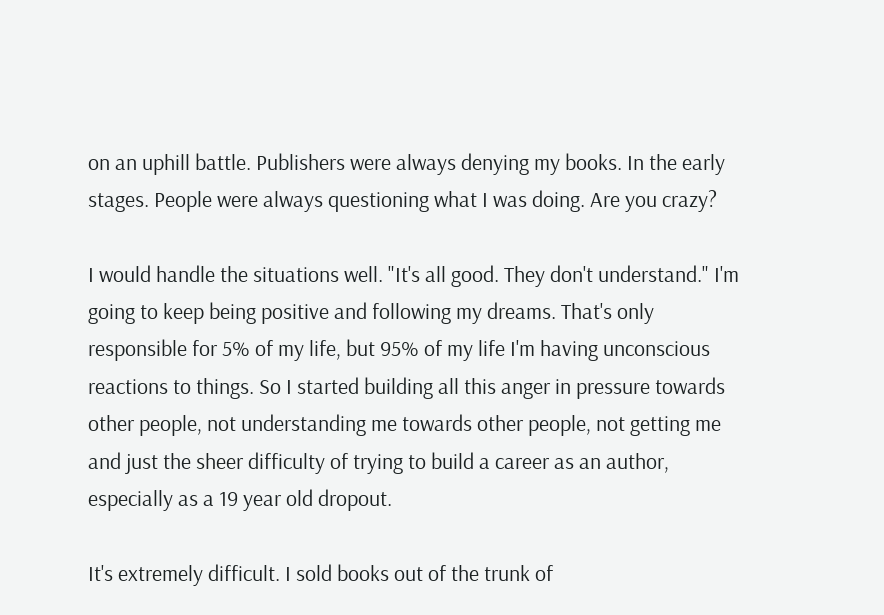on an uphill battle. Publishers were always denying my books. In the early stages. People were always questioning what I was doing. Are you crazy?

I would handle the situations well. "It's all good. They don't understand." I'm going to keep being positive and following my dreams. That's only responsible for 5% of my life, but 95% of my life I'm having unconscious reactions to things. So I started building all this anger in pressure towards other people, not understanding me towards other people, not getting me and just the sheer difficulty of trying to build a career as an author, especially as a 19 year old dropout.

It's extremely difficult. I sold books out of the trunk of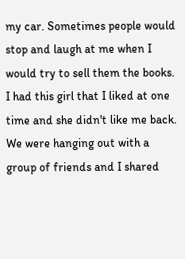my car. Sometimes people would stop and laugh at me when I would try to sell them the books. I had this girl that I liked at one time and she didn't like me back. We were hanging out with a group of friends and I shared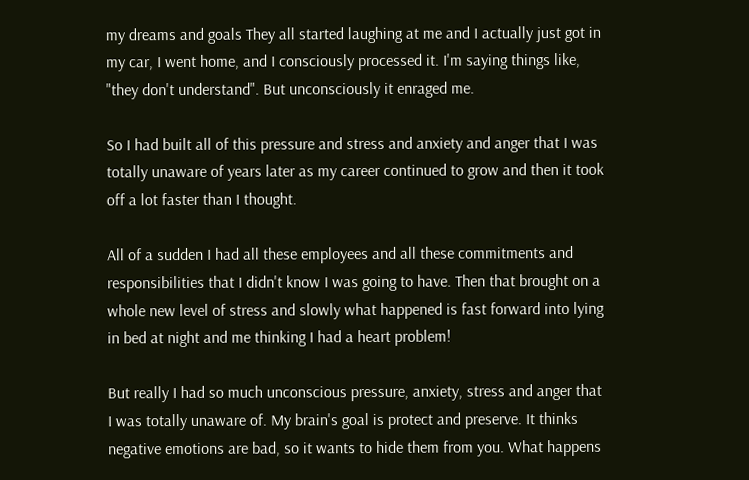my dreams and goals They all started laughing at me and I actually just got in my car, I went home, and I consciously processed it. I'm saying things like, "they don't understand". But unconsciously it enraged me.

So I had built all of this pressure and stress and anxiety and anger that I was totally unaware of years later as my career continued to grow and then it took off a lot faster than I thought.

All of a sudden I had all these employees and all these commitments and responsibilities that I didn't know I was going to have. Then that brought on a whole new level of stress and slowly what happened is fast forward into lying in bed at night and me thinking I had a heart problem!

But really I had so much unconscious pressure, anxiety, stress and anger that I was totally unaware of. My brain's goal is protect and preserve. It thinks negative emotions are bad, so it wants to hide them from you. What happens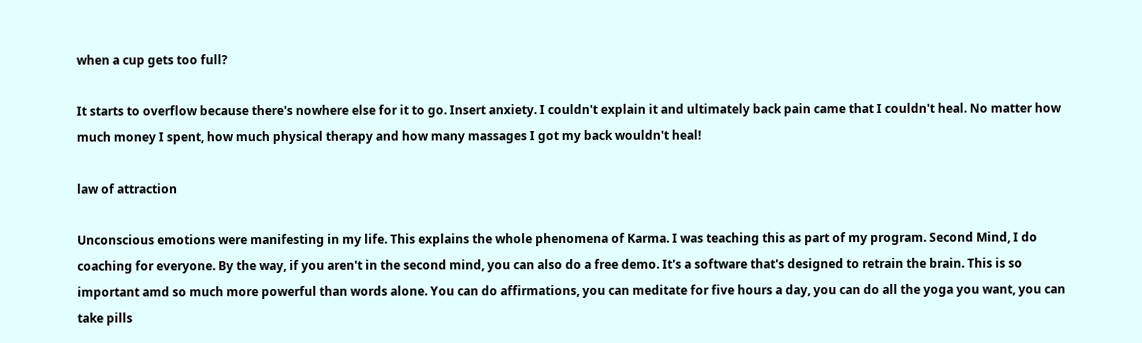when a cup gets too full?

It starts to overflow because there's nowhere else for it to go. Insert anxiety. I couldn't explain it and ultimately back pain came that I couldn't heal. No matter how much money I spent, how much physical therapy and how many massages I got my back wouldn't heal!

law of attraction

Unconscious emotions were manifesting in my life. This explains the whole phenomena of Karma. I was teaching this as part of my program. Second Mind, I do coaching for everyone. By the way, if you aren't in the second mind, you can also do a free demo. It's a software that's designed to retrain the brain. This is so important amd so much more powerful than words alone. You can do affirmations, you can meditate for five hours a day, you can do all the yoga you want, you can take pills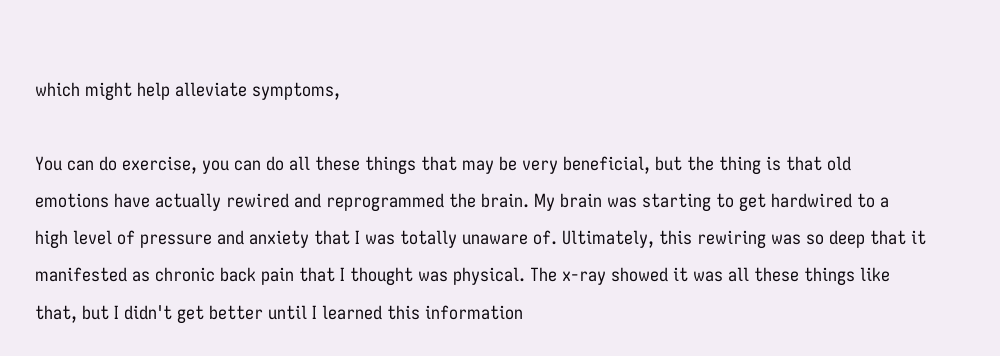which might help alleviate symptoms,

You can do exercise, you can do all these things that may be very beneficial, but the thing is that old emotions have actually rewired and reprogrammed the brain. My brain was starting to get hardwired to a high level of pressure and anxiety that I was totally unaware of. Ultimately, this rewiring was so deep that it manifested as chronic back pain that I thought was physical. The x-ray showed it was all these things like that, but I didn't get better until I learned this information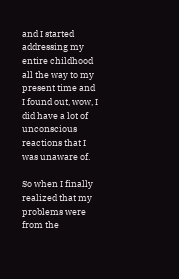and I started addressing my entire childhood all the way to my present time and I found out, wow, I did have a lot of unconscious reactions that I was unaware of.

So when I finally realized that my problems were from the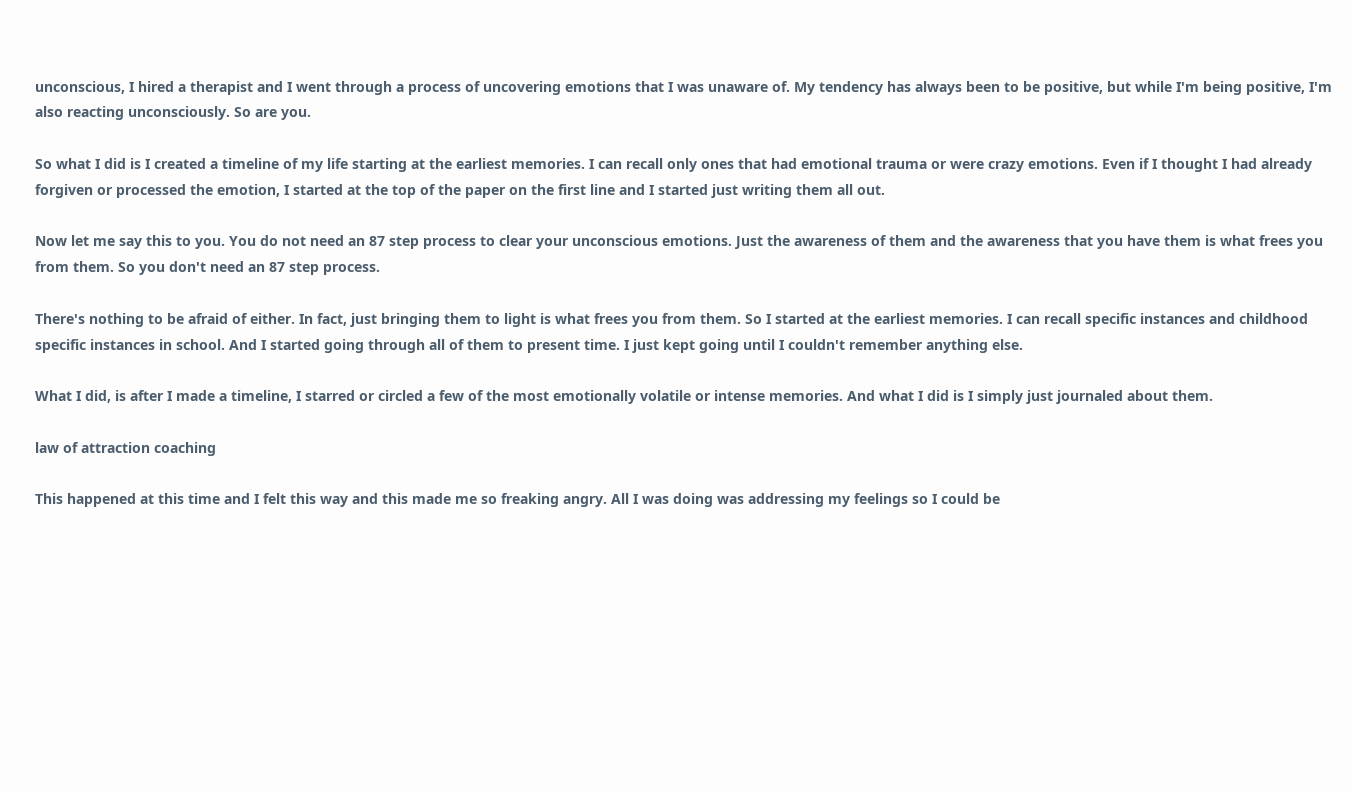unconscious, I hired a therapist and I went through a process of uncovering emotions that I was unaware of. My tendency has always been to be positive, but while I'm being positive, I'm also reacting unconsciously. So are you.

So what I did is I created a timeline of my life starting at the earliest memories. I can recall only ones that had emotional trauma or were crazy emotions. Even if I thought I had already forgiven or processed the emotion, I started at the top of the paper on the first line and I started just writing them all out.

Now let me say this to you. You do not need an 87 step process to clear your unconscious emotions. Just the awareness of them and the awareness that you have them is what frees you from them. So you don't need an 87 step process.

There's nothing to be afraid of either. In fact, just bringing them to light is what frees you from them. So I started at the earliest memories. I can recall specific instances and childhood specific instances in school. And I started going through all of them to present time. I just kept going until I couldn't remember anything else.

What I did, is after I made a timeline, I starred or circled a few of the most emotionally volatile or intense memories. And what I did is I simply just journaled about them.

law of attraction coaching

This happened at this time and I felt this way and this made me so freaking angry. All I was doing was addressing my feelings so I could be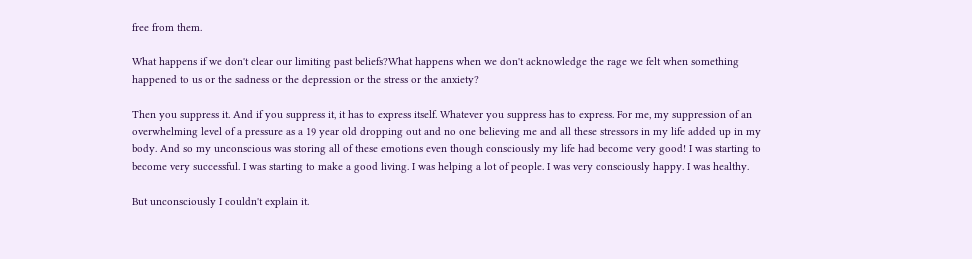free from them.

What happens if we don't clear our limiting past beliefs?What happens when we don't acknowledge the rage we felt when something happened to us or the sadness or the depression or the stress or the anxiety?

Then you suppress it. And if you suppress it, it has to express itself. Whatever you suppress has to express. For me, my suppression of an overwhelming level of a pressure as a 19 year old dropping out and no one believing me and all these stressors in my life added up in my body. And so my unconscious was storing all of these emotions even though consciously my life had become very good! I was starting to become very successful. I was starting to make a good living. I was helping a lot of people. I was very consciously happy. I was healthy.

But unconsciously I couldn't explain it.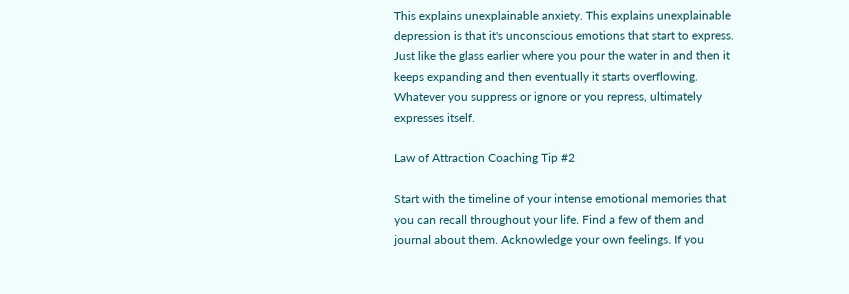This explains unexplainable anxiety. This explains unexplainable depression is that it's unconscious emotions that start to express. Just like the glass earlier where you pour the water in and then it keeps expanding and then eventually it starts overflowing. Whatever you suppress or ignore or you repress, ultimately expresses itself.

Law of Attraction Coaching Tip #2

Start with the timeline of your intense emotional memories that you can recall throughout your life. Find a few of them and journal about them. Acknowledge your own feelings. If you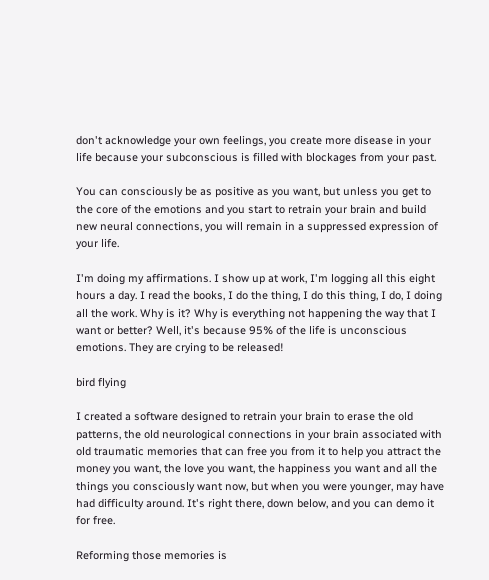don't acknowledge your own feelings, you create more disease in your life because your subconscious is filled with blockages from your past.

You can consciously be as positive as you want, but unless you get to the core of the emotions and you start to retrain your brain and build new neural connections, you will remain in a suppressed expression of your life.

I'm doing my affirmations. I show up at work, I'm logging all this eight hours a day. I read the books, I do the thing, I do this thing, I do, I doing all the work. Why is it? Why is everything not happening the way that I want or better? Well, it's because 95% of the life is unconscious emotions. They are crying to be released!

bird flying

I created a software designed to retrain your brain to erase the old patterns, the old neurological connections in your brain associated with old traumatic memories that can free you from it to help you attract the money you want, the love you want, the happiness you want and all the things you consciously want now, but when you were younger, may have had difficulty around. It's right there, down below, and you can demo it for free.

Reforming those memories is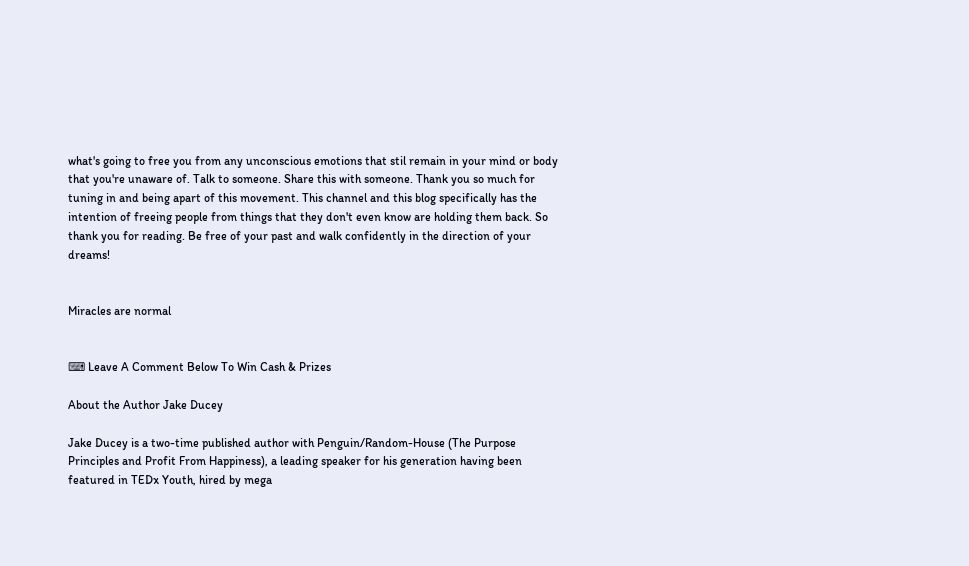what's going to free you from any unconscious emotions that stil remain in your mind or body that you're unaware of. Talk to someone. Share this with someone. Thank you so much for tuning in and being apart of this movement. This channel and this blog specifically has the intention of freeing people from things that they don't even know are holding them back. So thank you for reading. Be free of your past and walk confidently in the direction of your dreams!


Miracles are normal


⌨ Leave A Comment Below To Win Cash & Prizes

About the Author Jake Ducey

Jake Ducey is a two-time published author with Penguin/Random-House (The Purpose Principles and Profit From Happiness), a leading speaker for his generation having been featured in TEDx Youth, hired by mega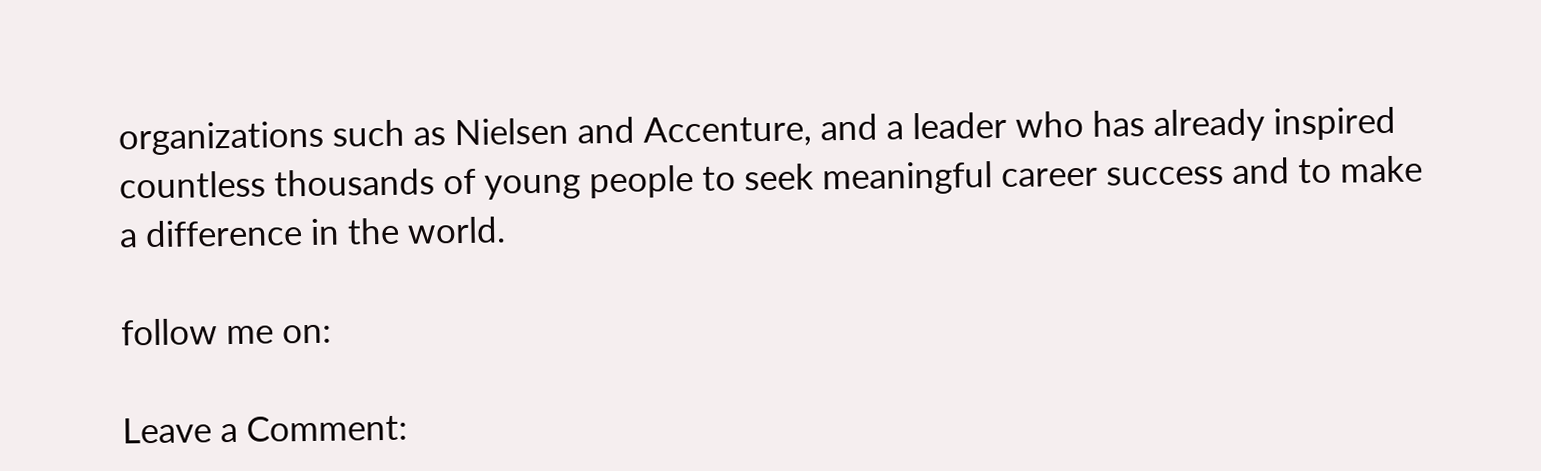organizations such as Nielsen and Accenture, and a leader who has already inspired countless thousands of young people to seek meaningful career success and to make a difference in the world.

follow me on:

Leave a Comment: